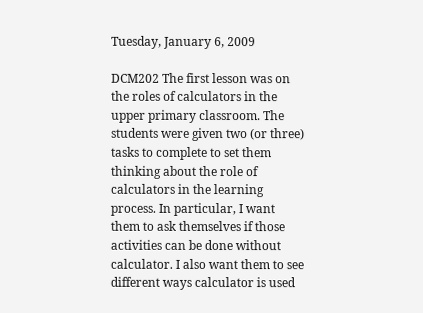Tuesday, January 6, 2009

DCM202 The first lesson was on the roles of calculators in the upper primary classroom. The students were given two (or three) tasks to complete to set them thinking about the role of calculators in the learning process. In particular, I want them to ask themselves if those activities can be done without calculator. I also want them to see different ways calculator is used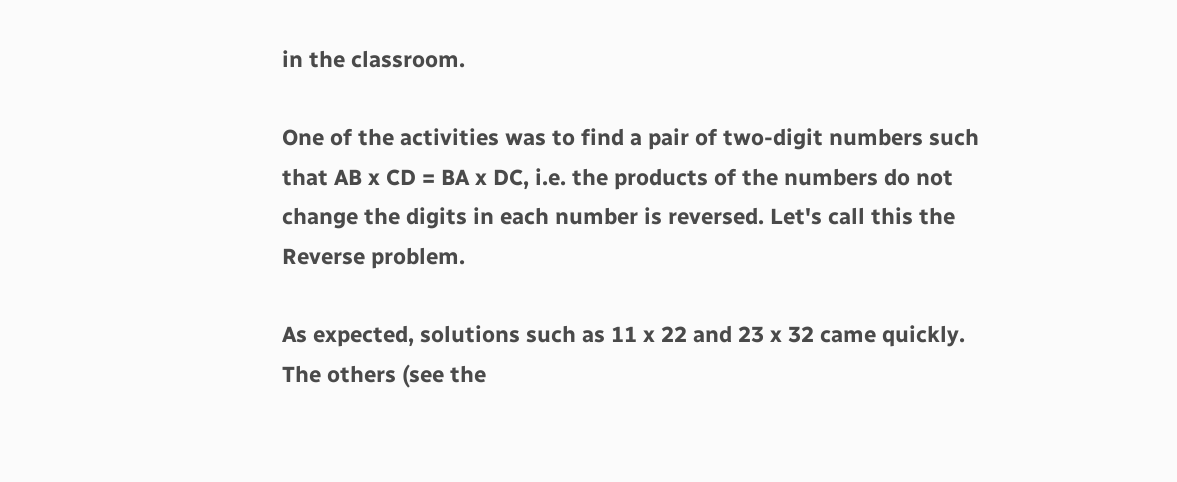in the classroom.

One of the activities was to find a pair of two-digit numbers such that AB x CD = BA x DC, i.e. the products of the numbers do not change the digits in each number is reversed. Let's call this the Reverse problem.

As expected, solutions such as 11 x 22 and 23 x 32 came quickly. The others (see the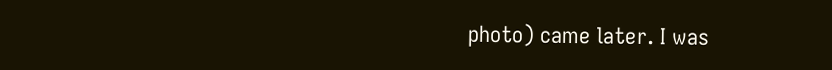photo) came later. I was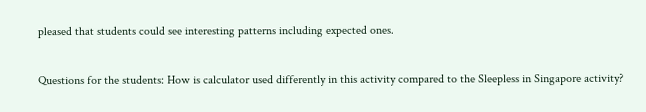pleased that students could see interesting patterns including expected ones.

Questions for the students: How is calculator used differently in this activity compared to the Sleepless in Singapore activity?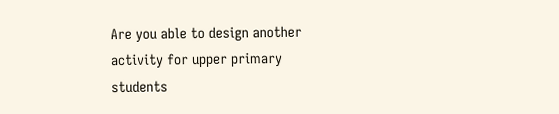Are you able to design another activity for upper primary students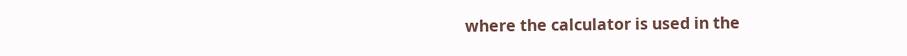where the calculator is used in the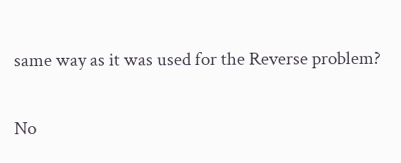same way as it was used for the Reverse problem?

No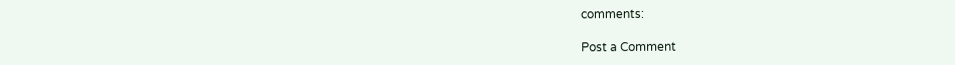comments:

Post a Comment